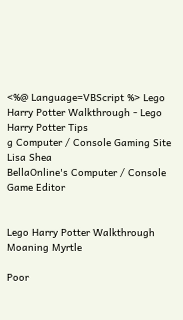<%@ Language=VBScript %> Lego Harry Potter Walkthrough - Lego Harry Potter Tips
g Computer / Console Gaming Site
Lisa Shea
BellaOnline's Computer / Console Game Editor


Lego Harry Potter Walkthrough
Moaning Myrtle

Poor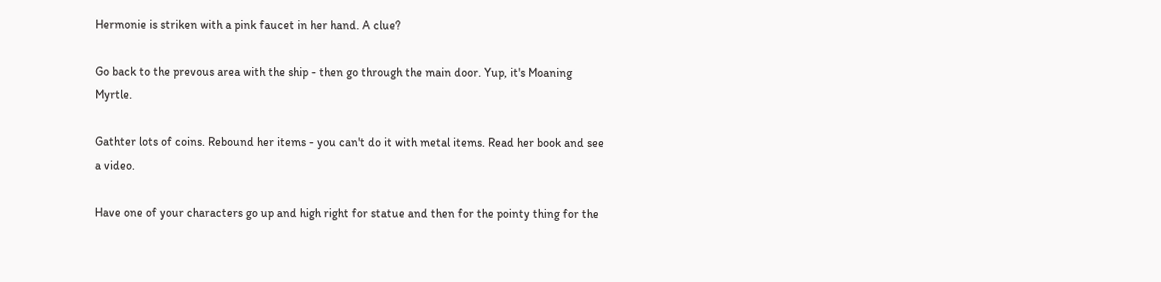Hermonie is striken with a pink faucet in her hand. A clue?

Go back to the prevous area with the ship - then go through the main door. Yup, it's Moaning Myrtle.

Gathter lots of coins. Rebound her items - you can't do it with metal items. Read her book and see a video.

Have one of your characters go up and high right for statue and then for the pointy thing for the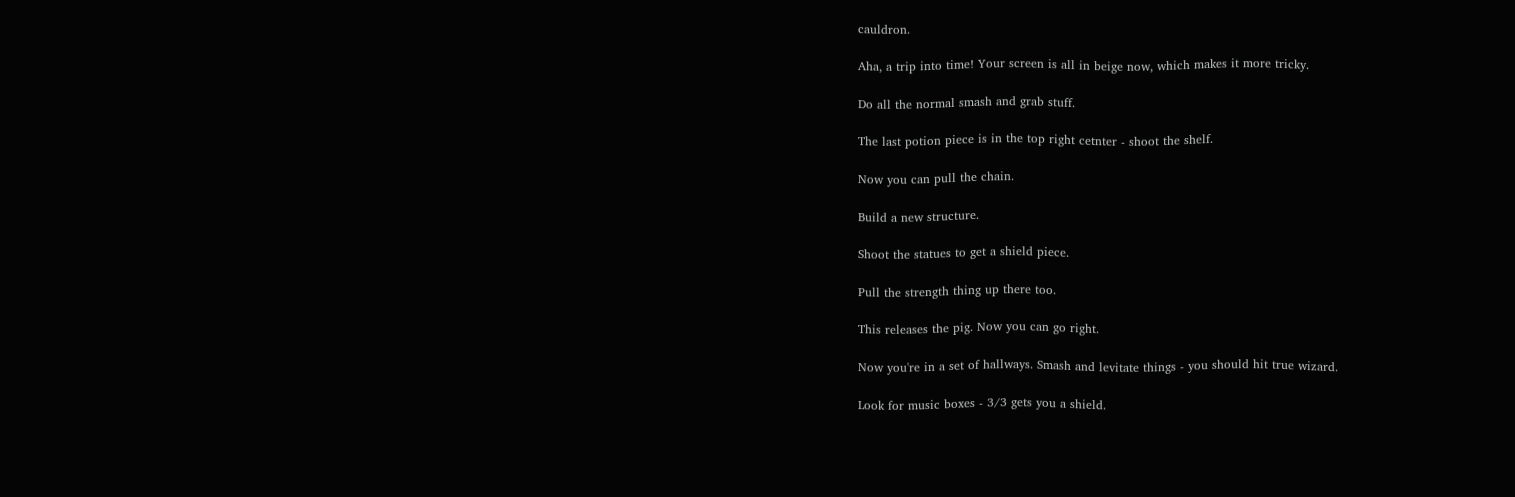cauldron.

Aha, a trip into time! Your screen is all in beige now, which makes it more tricky.

Do all the normal smash and grab stuff.

The last potion piece is in the top right cetnter - shoot the shelf.

Now you can pull the chain.

Build a new structure.

Shoot the statues to get a shield piece.

Pull the strength thing up there too.

This releases the pig. Now you can go right.

Now you're in a set of hallways. Smash and levitate things - you should hit true wizard.

Look for music boxes - 3/3 gets you a shield.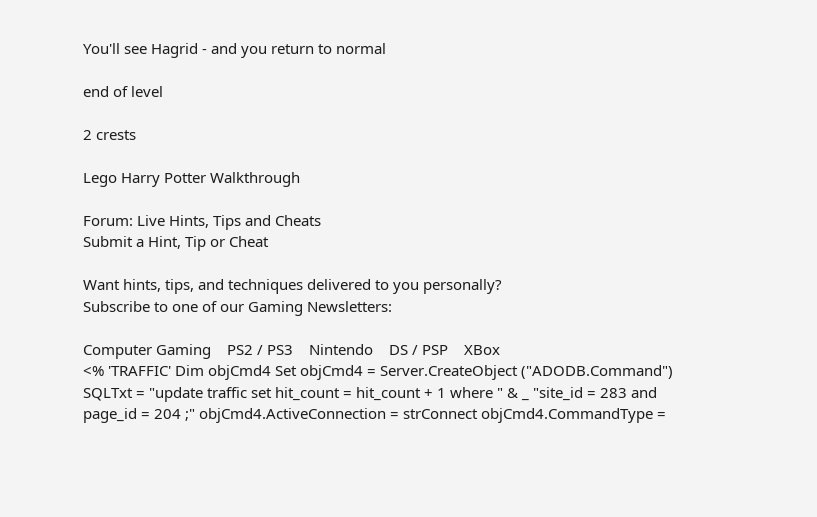You'll see Hagrid - and you return to normal

end of level

2 crests

Lego Harry Potter Walkthrough

Forum: Live Hints, Tips and Cheats
Submit a Hint, Tip or Cheat

Want hints, tips, and techniques delivered to you personally?
Subscribe to one of our Gaming Newsletters:

Computer Gaming    PS2 / PS3    Nintendo    DS / PSP    XBox
<% 'TRAFFIC' Dim objCmd4 Set objCmd4 = Server.CreateObject ("ADODB.Command") SQLTxt = "update traffic set hit_count = hit_count + 1 where " & _ "site_id = 283 and page_id = 204 ;" objCmd4.ActiveConnection = strConnect objCmd4.CommandType =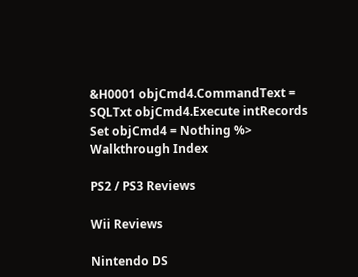&H0001 objCmd4.CommandText = SQLTxt objCmd4.Execute intRecords Set objCmd4 = Nothing %>
Walkthrough Index

PS2 / PS3 Reviews

Wii Reviews

Nintendo DS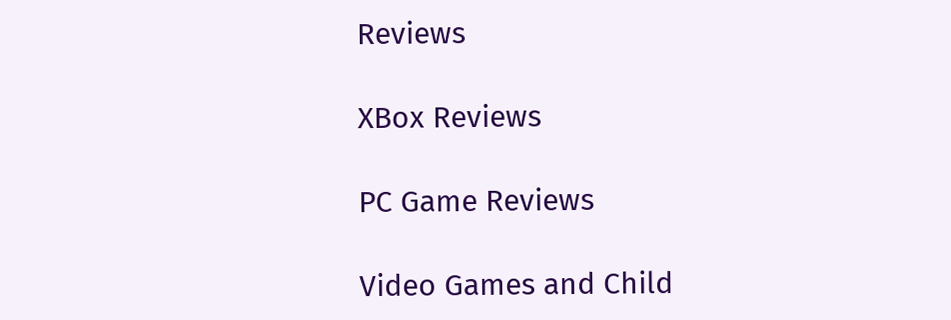Reviews

XBox Reviews

PC Game Reviews

Video Games and Child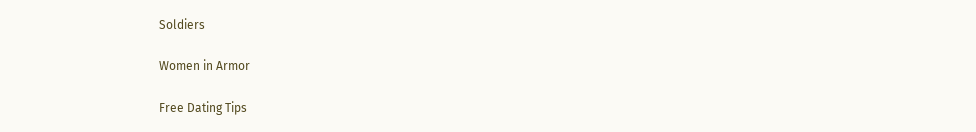Soldiers

Women in Armor

Free Dating Tips